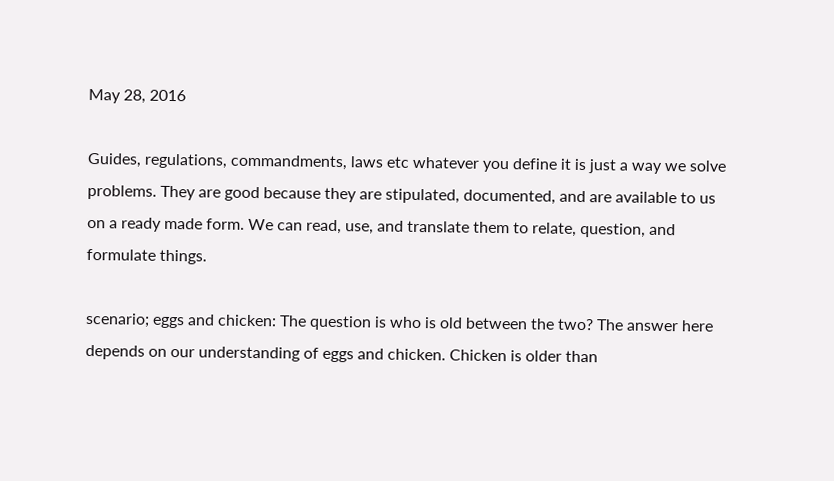May 28, 2016

Guides, regulations, commandments, laws etc whatever you define it is just a way we solve problems. They are good because they are stipulated, documented, and are available to us on a ready made form. We can read, use, and translate them to relate, question, and formulate things.

scenario; eggs and chicken: The question is who is old between the two? The answer here depends on our understanding of eggs and chicken. Chicken is older than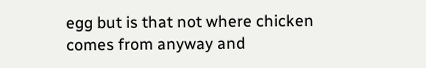egg but is that not where chicken comes from anyway and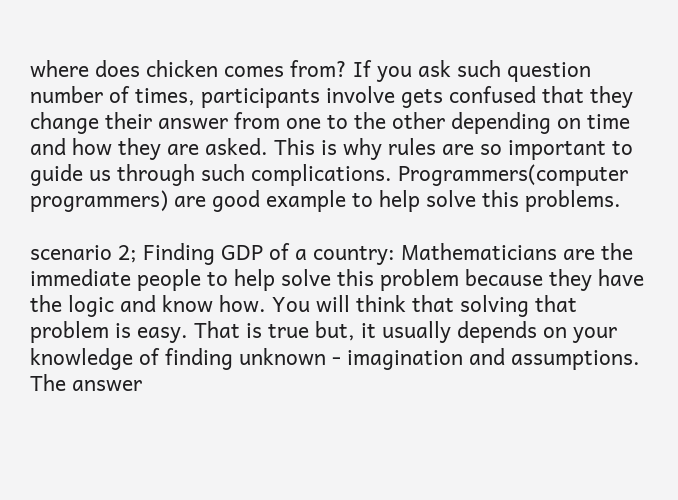where does chicken comes from? If you ask such question number of times, participants involve gets confused that they change their answer from one to the other depending on time and how they are asked. This is why rules are so important to guide us through such complications. Programmers(computer programmers) are good example to help solve this problems.

scenario 2; Finding GDP of a country: Mathematicians are the immediate people to help solve this problem because they have the logic and know how. You will think that solving that problem is easy. That is true but, it usually depends on your knowledge of finding unknown - imagination and assumptions. The answer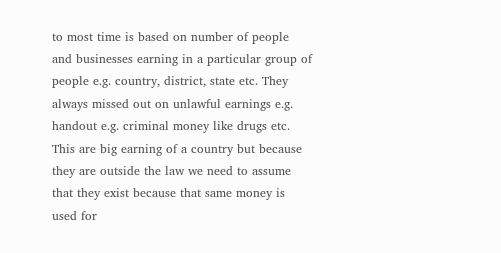to most time is based on number of people and businesses earning in a particular group of people e.g. country, district, state etc. They always missed out on unlawful earnings e.g. handout e.g. criminal money like drugs etc. This are big earning of a country but because they are outside the law we need to assume that they exist because that same money is used for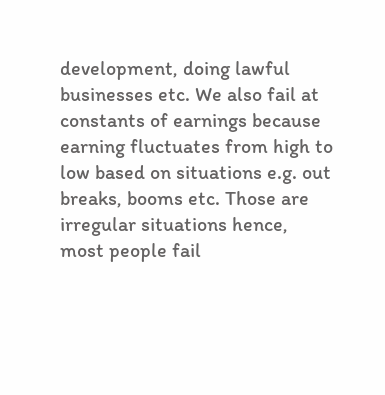development, doing lawful businesses etc. We also fail at constants of earnings because earning fluctuates from high to low based on situations e.g. out breaks, booms etc. Those are irregular situations hence, most people fail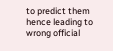to predict them hence leading to wrong official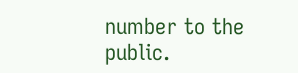number to the public.